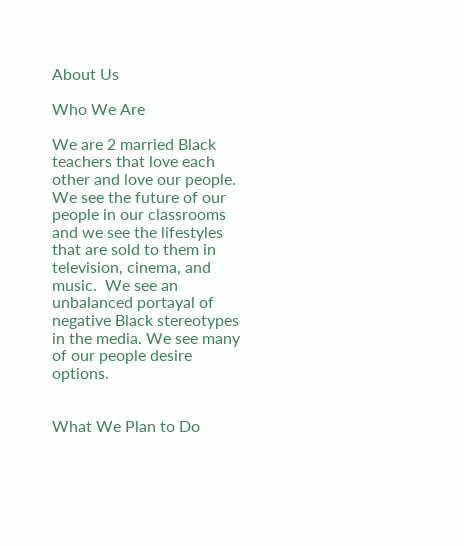About Us

Who We Are

We are 2 married Black teachers that love each other and love our people.  We see the future of our people in our classrooms and we see the lifestyles that are sold to them in television, cinema, and music.  We see an unbalanced portayal of negative Black stereotypes in the media. We see many of our people desire options.


What We Plan to Do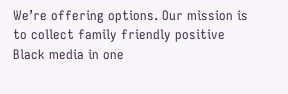We’re offering options. Our mission is to collect family friendly positive Black media in one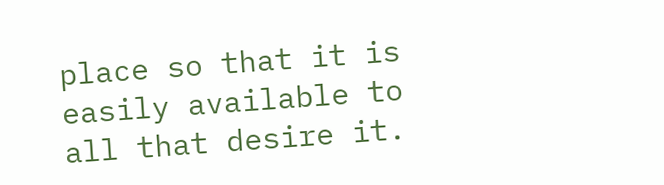place so that it is easily available to all that desire it.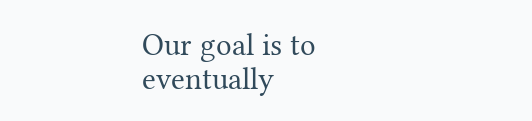Our goal is to eventually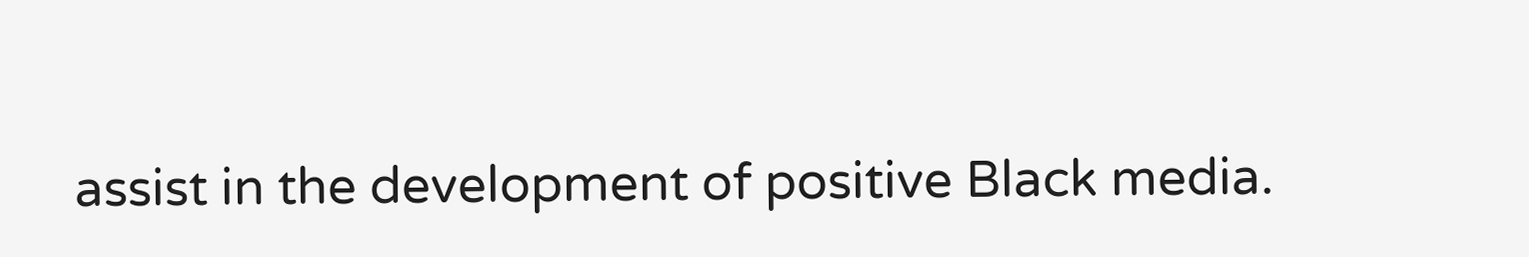assist in the development of positive Black media.